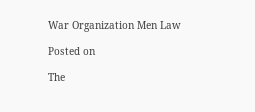War Organization Men Law

Posted on

The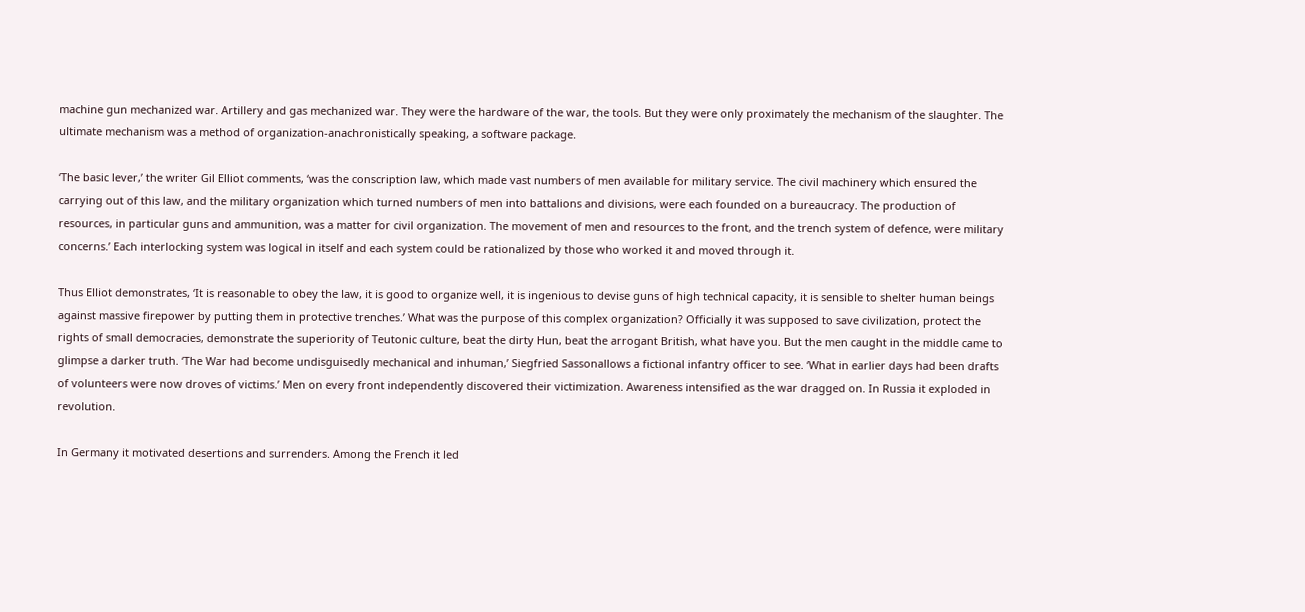machine gun mechanized war. Artillery and gas mechanized war. They were the hardware of the war, the tools. But they were only proximately the mechanism of the slaughter. The ultimate mechanism was a method of organization-anachronistically speaking, a software package.

‘The basic lever,’ the writer Gil Elliot comments, ‘was the conscription law, which made vast numbers of men available for military service. The civil machinery which ensured the carrying out of this law, and the military organization which turned numbers of men into battalions and divisions, were each founded on a bureaucracy. The production of resources, in particular guns and ammunition, was a matter for civil organization. The movement of men and resources to the front, and the trench system of defence, were military concerns.’ Each interlocking system was logical in itself and each system could be rationalized by those who worked it and moved through it.

Thus Elliot demonstrates, ‘It is reasonable to obey the law, it is good to organize well, it is ingenious to devise guns of high technical capacity, it is sensible to shelter human beings against massive firepower by putting them in protective trenches.’ What was the purpose of this complex organization? Officially it was supposed to save civilization, protect the rights of small democracies, demonstrate the superiority of Teutonic culture, beat the dirty Hun, beat the arrogant British, what have you. But the men caught in the middle came to glimpse a darker truth. ‘The War had become undisguisedly mechanical and inhuman,’ Siegfried Sassonallows a fictional infantry officer to see. ‘What in earlier days had been drafts of volunteers were now droves of victims.’ Men on every front independently discovered their victimization. Awareness intensified as the war dragged on. In Russia it exploded in revolution.

In Germany it motivated desertions and surrenders. Among the French it led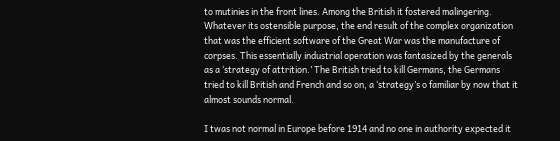to mutinies in the front lines. Among the British it fostered malingering. Whatever its ostensible purpose, the end result of the complex organization that was the efficient software of the Great War was the manufacture of corpses. This essentially industrial operation was fantasized by the generals as a ‘strategy of attrition.’ The British tried to kill Germans, the Germans tried to kill British and French and so on, a ‘strategy’s o familiar by now that it almost sounds normal.

I twas not normal in Europe before 1914 and no one in authority expected it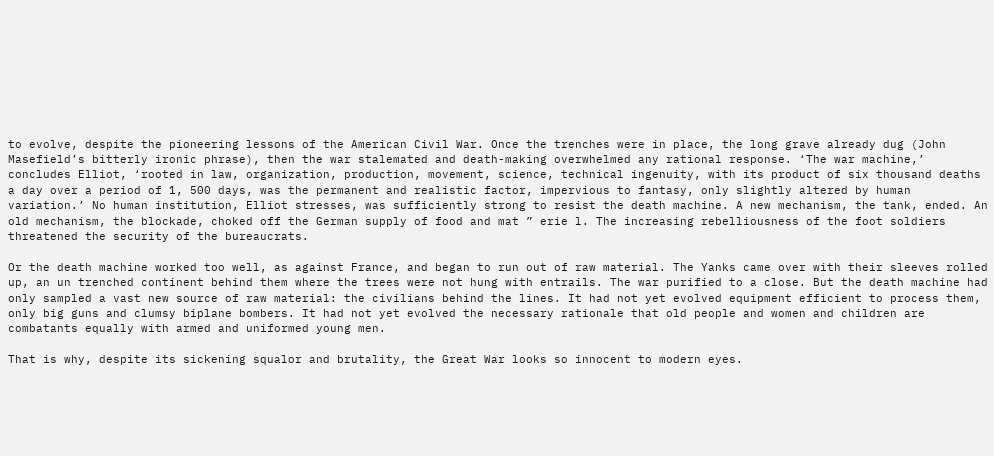to evolve, despite the pioneering lessons of the American Civil War. Once the trenches were in place, the long grave already dug (John Masefield’s bitterly ironic phrase), then the war stalemated and death-making overwhelmed any rational response. ‘The war machine,’ concludes Elliot, ‘rooted in law, organization, production, movement, science, technical ingenuity, with its product of six thousand deaths a day over a period of 1, 500 days, was the permanent and realistic factor, impervious to fantasy, only slightly altered by human variation.’ No human institution, Elliot stresses, was sufficiently strong to resist the death machine. A new mechanism, the tank, ended. An old mechanism, the blockade, choked off the German supply of food and mat ” erie l. The increasing rebelliousness of the foot soldiers threatened the security of the bureaucrats.

Or the death machine worked too well, as against France, and began to run out of raw material. The Yanks came over with their sleeves rolled up, an un trenched continent behind them where the trees were not hung with entrails. The war purified to a close. But the death machine had only sampled a vast new source of raw material: the civilians behind the lines. It had not yet evolved equipment efficient to process them, only big guns and clumsy biplane bombers. It had not yet evolved the necessary rationale that old people and women and children are combatants equally with armed and uniformed young men.

That is why, despite its sickening squalor and brutality, the Great War looks so innocent to modern eyes.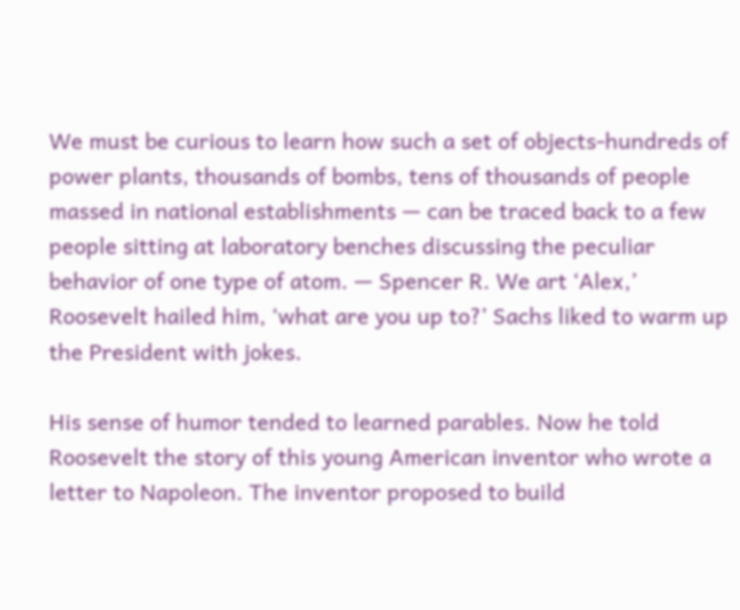We must be curious to learn how such a set of objects-hundreds of power plants, thousands of bombs, tens of thousands of people massed in national establishments — can be traced back to a few people sitting at laboratory benches discussing the peculiar behavior of one type of atom. — Spencer R. We art ‘Alex,’ Roosevelt hailed him, ‘what are you up to?’ Sachs liked to warm up the President with jokes.

His sense of humor tended to learned parables. Now he told Roosevelt the story of this young American inventor who wrote a letter to Napoleon. The inventor proposed to build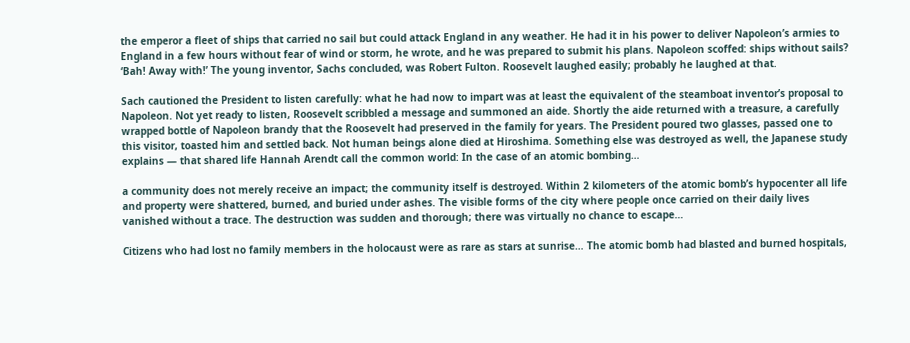the emperor a fleet of ships that carried no sail but could attack England in any weather. He had it in his power to deliver Napoleon’s armies to England in a few hours without fear of wind or storm, he wrote, and he was prepared to submit his plans. Napoleon scoffed: ships without sails? ‘Bah! Away with!’ The young inventor, Sachs concluded, was Robert Fulton. Roosevelt laughed easily; probably he laughed at that.

Sach cautioned the President to listen carefully: what he had now to impart was at least the equivalent of the steamboat inventor’s proposal to Napoleon. Not yet ready to listen, Roosevelt scribbled a message and summoned an aide. Shortly the aide returned with a treasure, a carefully wrapped bottle of Napoleon brandy that the Roosevelt had preserved in the family for years. The President poured two glasses, passed one to this visitor, toasted him and settled back. Not human beings alone died at Hiroshima. Something else was destroyed as well, the Japanese study explains — that shared life Hannah Arendt call the common world: In the case of an atomic bombing…

a community does not merely receive an impact; the community itself is destroyed. Within 2 kilometers of the atomic bomb’s hypocenter all life and property were shattered, burned, and buried under ashes. The visible forms of the city where people once carried on their daily lives vanished without a trace. The destruction was sudden and thorough; there was virtually no chance to escape…

Citizens who had lost no family members in the holocaust were as rare as stars at sunrise… The atomic bomb had blasted and burned hospitals,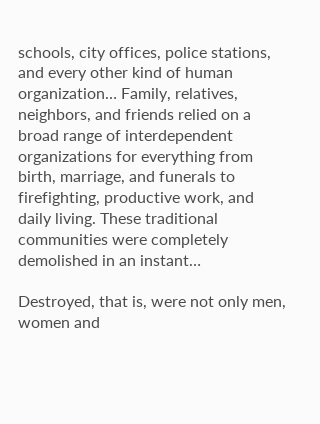schools, city offices, police stations, and every other kind of human organization… Family, relatives, neighbors, and friends relied on a broad range of interdependent organizations for everything from birth, marriage, and funerals to firefighting, productive work, and daily living. These traditional communities were completely demolished in an instant…

Destroyed, that is, were not only men, women and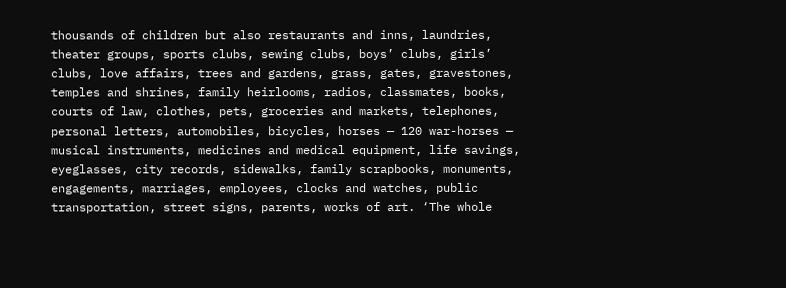thousands of children but also restaurants and inns, laundries, theater groups, sports clubs, sewing clubs, boys’ clubs, girls’ clubs, love affairs, trees and gardens, grass, gates, gravestones, temples and shrines, family heirlooms, radios, classmates, books, courts of law, clothes, pets, groceries and markets, telephones, personal letters, automobiles, bicycles, horses — 120 war-horses — musical instruments, medicines and medical equipment, life savings, eyeglasses, city records, sidewalks, family scrapbooks, monuments, engagements, marriages, employees, clocks and watches, public transportation, street signs, parents, works of art. ‘The whole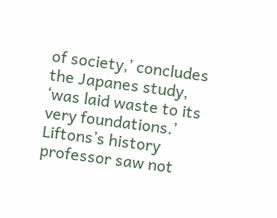of society,’ concludes the Japanes study, ‘was laid waste to its very foundations.’ Liftons’s history professor saw not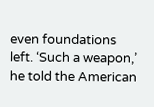even foundations left. ‘Such a weapon,’ he told the American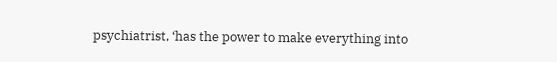psychiatrist, ‘has the power to make everything into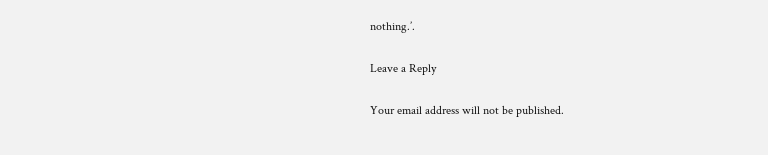nothing.’.

Leave a Reply

Your email address will not be published.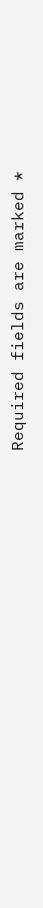Required fields are marked *